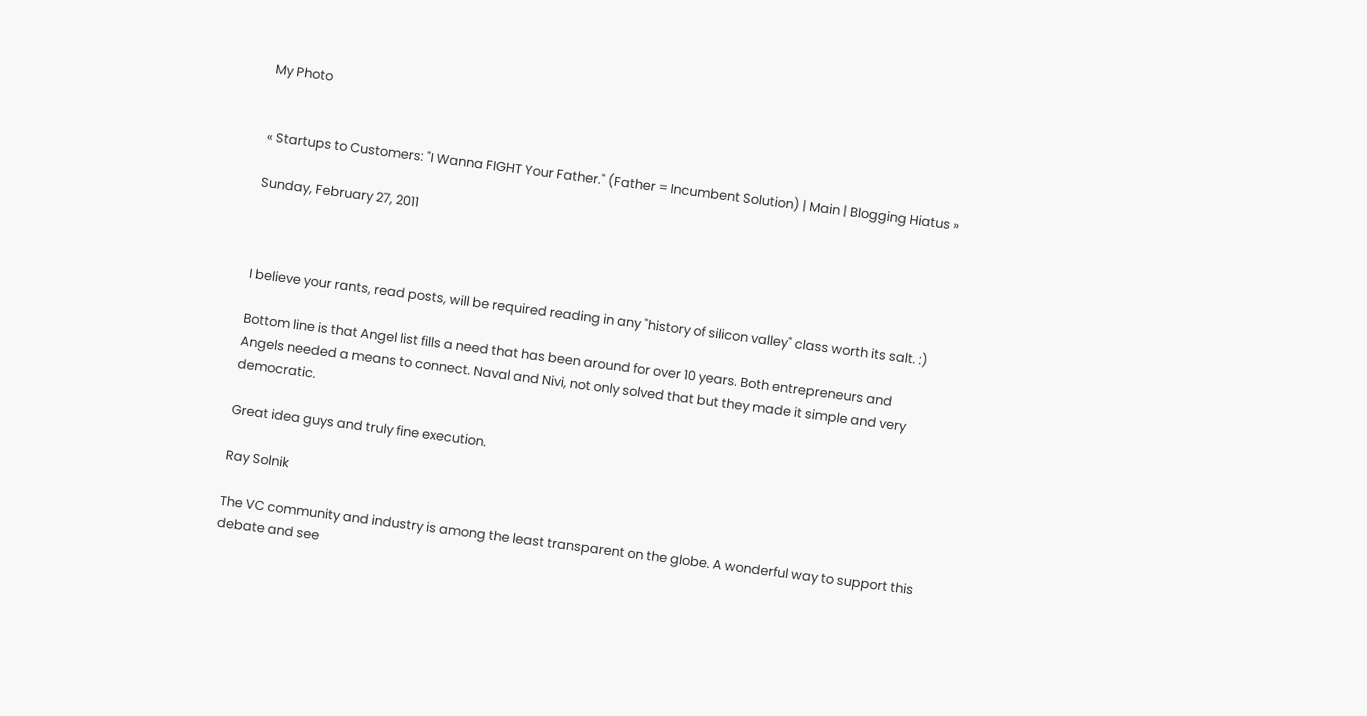My Photo


« Startups to Customers: "I Wanna FIGHT Your Father." (Father = Incumbent Solution) | Main | Blogging Hiatus »

Sunday, February 27, 2011



I believe your rants, read posts, will be required reading in any "history of silicon valley" class worth its salt. :)

Bottom line is that Angel list fills a need that has been around for over 10 years. Both entrepreneurs and Angels needed a means to connect. Naval and Nivi, not only solved that but they made it simple and very democratic.

Great idea guys and truly fine execution.

Ray Solnik

The VC community and industry is among the least transparent on the globe. A wonderful way to support this debate and see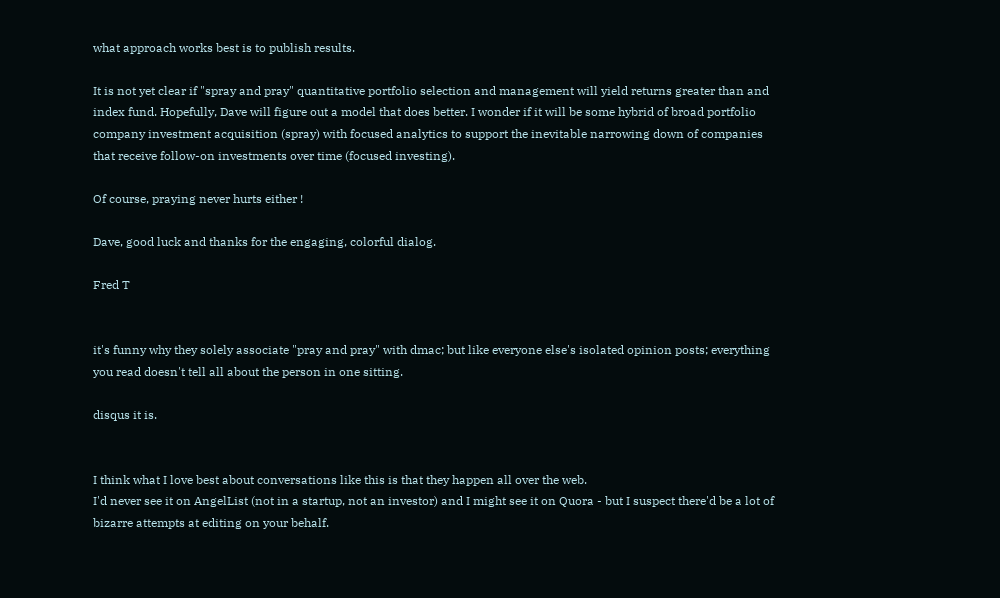what approach works best is to publish results.

It is not yet clear if "spray and pray" quantitative portfolio selection and management will yield returns greater than and index fund. Hopefully, Dave will figure out a model that does better. I wonder if it will be some hybrid of broad portfolio company investment acquisition (spray) with focused analytics to support the inevitable narrowing down of companies that receive follow-on investments over time (focused investing).

Of course, praying never hurts either !

Dave, good luck and thanks for the engaging, colorful dialog.

Fred T


it's funny why they solely associate "pray and pray" with dmac; but like everyone else's isolated opinion posts; everything you read doesn't tell all about the person in one sitting.

disqus it is.


I think what I love best about conversations like this is that they happen all over the web.
I'd never see it on AngelList (not in a startup, not an investor) and I might see it on Quora - but I suspect there'd be a lot of bizarre attempts at editing on your behalf.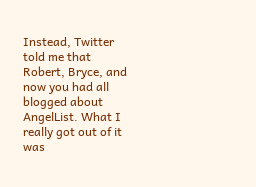Instead, Twitter told me that Robert, Bryce, and now you had all blogged about AngelList. What I really got out of it was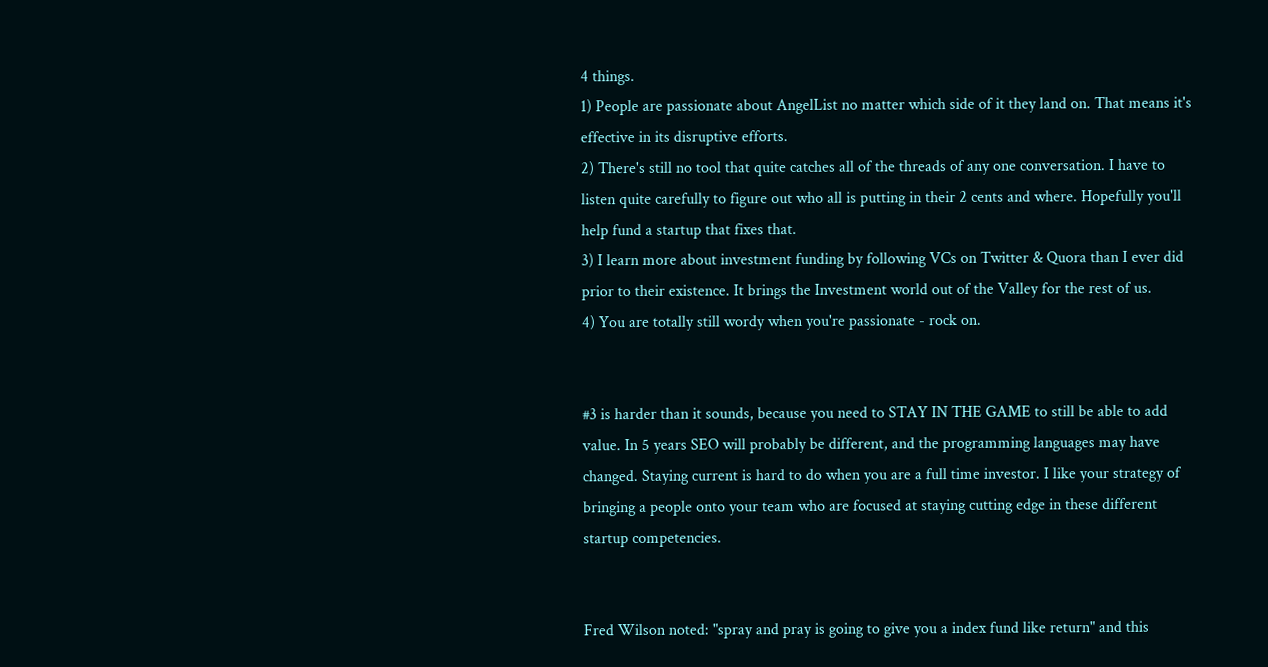4 things.
1) People are passionate about AngelList no matter which side of it they land on. That means it's effective in its disruptive efforts.
2) There's still no tool that quite catches all of the threads of any one conversation. I have to listen quite carefully to figure out who all is putting in their 2 cents and where. Hopefully you'll help fund a startup that fixes that.
3) I learn more about investment funding by following VCs on Twitter & Quora than I ever did prior to their existence. It brings the Investment world out of the Valley for the rest of us.
4) You are totally still wordy when you're passionate - rock on.


#3 is harder than it sounds, because you need to STAY IN THE GAME to still be able to add value. In 5 years SEO will probably be different, and the programming languages may have changed. Staying current is hard to do when you are a full time investor. I like your strategy of bringing a people onto your team who are focused at staying cutting edge in these different startup competencies.


Fred Wilson noted: "spray and pray is going to give you a index fund like return" and this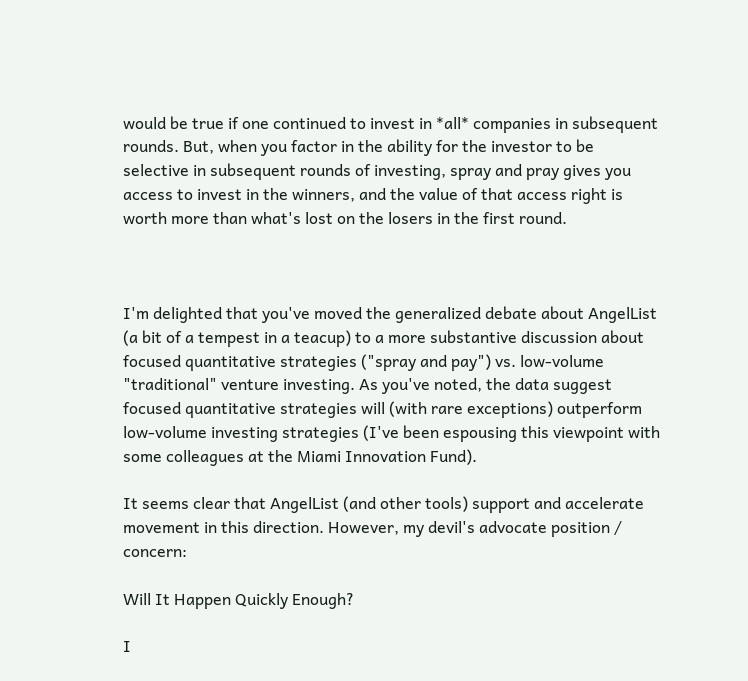would be true if one continued to invest in *all* companies in subsequent rounds. But, when you factor in the ability for the investor to be selective in subsequent rounds of investing, spray and pray gives you access to invest in the winners, and the value of that access right is worth more than what's lost on the losers in the first round.



I'm delighted that you've moved the generalized debate about AngelList (a bit of a tempest in a teacup) to a more substantive discussion about focused quantitative strategies ("spray and pay") vs. low-volume "traditional" venture investing. As you've noted, the data suggest focused quantitative strategies will (with rare exceptions) outperform low-volume investing strategies (I've been espousing this viewpoint with some colleagues at the Miami Innovation Fund).

It seems clear that AngelList (and other tools) support and accelerate movement in this direction. However, my devil's advocate position / concern:

Will It Happen Quickly Enough?

I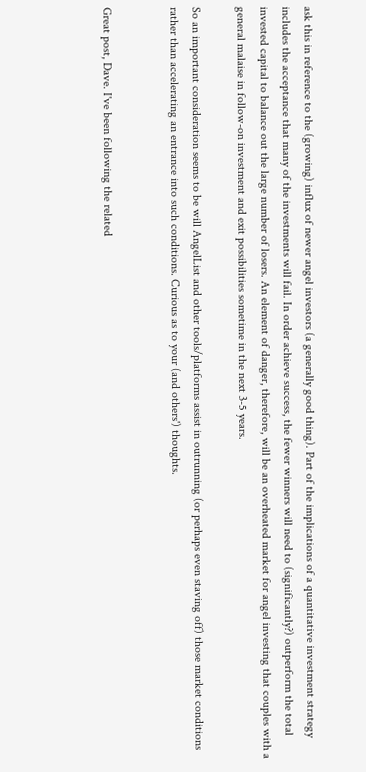ask this in reference to the (growing) influx of newer angel investors (a generally good thing). Part of the implications of a quantitative investment strategy includes the acceptance that many of the investments will fail. In order achieve success, the fewer winners will need to (significantly?) outperform the total invested capital to balance out the large number of losers. An element of danger, therefore, will be an overheated market for angel investing that couples with a general malaise in follow-on investment and exit possibilities sometime in the next 3-5 years.

So an important consideration seems to be will AngelList and other tools/platforms assist in outrunning (or perhaps even staving off) those market conditions rather than accelerating an entrance into such conditions. Curious as to your (and others') thoughts.


Great post, Dave. I've been following the related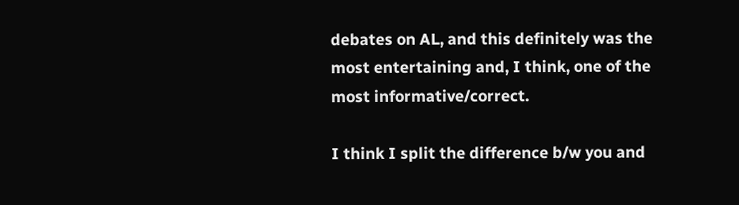debates on AL, and this definitely was the most entertaining and, I think, one of the most informative/correct.

I think I split the difference b/w you and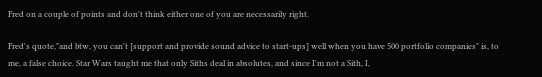Fred on a couple of points and don't think either one of you are necessarily right.

Fred's quote,"and btw, you can't [support and provide sound advice to start-ups] well when you have 500 portfolio companies" is, to me, a false choice. Star Wars taught me that only Siths deal in absolutes, and since I'm not a Sith, I,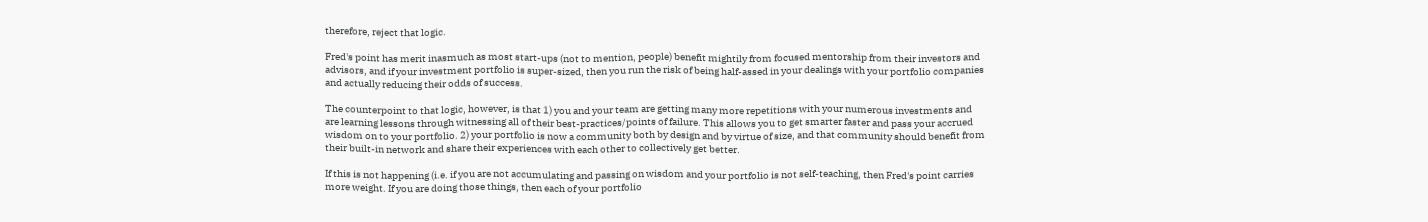therefore, reject that logic.

Fred's point has merit inasmuch as most start-ups (not to mention, people) benefit mightily from focused mentorship from their investors and advisors, and if your investment portfolio is super-sized, then you run the risk of being half-assed in your dealings with your portfolio companies and actually reducing their odds of success.

The counterpoint to that logic, however, is that 1) you and your team are getting many more repetitions with your numerous investments and are learning lessons through witnessing all of their best-practices/points of failure. This allows you to get smarter faster and pass your accrued wisdom on to your portfolio. 2) your portfolio is now a community both by design and by virtue of size, and that community should benefit from their built-in network and share their experiences with each other to collectively get better.

If this is not happening (i.e. if you are not accumulating and passing on wisdom and your portfolio is not self-teaching, then Fred's point carries more weight. If you are doing those things, then each of your portfolio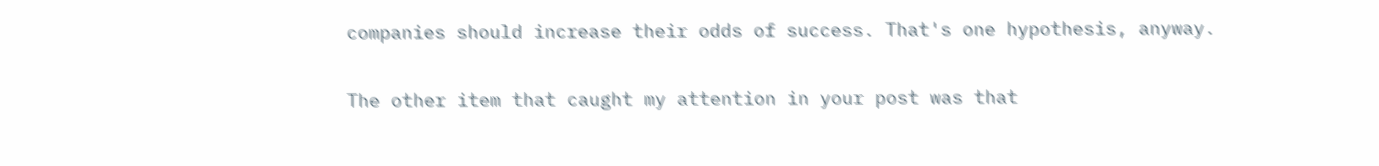companies should increase their odds of success. That's one hypothesis, anyway.

The other item that caught my attention in your post was that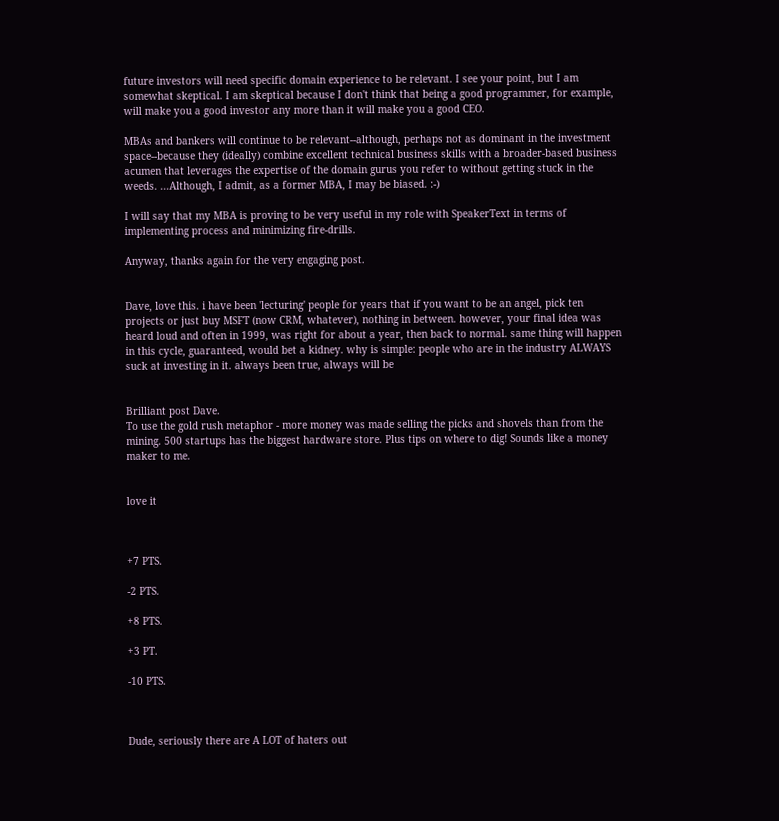future investors will need specific domain experience to be relevant. I see your point, but I am somewhat skeptical. I am skeptical because I don't think that being a good programmer, for example, will make you a good investor any more than it will make you a good CEO.

MBAs and bankers will continue to be relevant--although, perhaps not as dominant in the investment space--because they (ideally) combine excellent technical business skills with a broader-based business acumen that leverages the expertise of the domain gurus you refer to without getting stuck in the weeds. ...Although, I admit, as a former MBA, I may be biased. :-)

I will say that my MBA is proving to be very useful in my role with SpeakerText in terms of implementing process and minimizing fire-drills.

Anyway, thanks again for the very engaging post.


Dave, love this. i have been 'lecturing' people for years that if you want to be an angel, pick ten projects or just buy MSFT (now CRM, whatever), nothing in between. however, your final idea was heard loud and often in 1999, was right for about a year, then back to normal. same thing will happen in this cycle, guaranteed, would bet a kidney. why is simple: people who are in the industry ALWAYS suck at investing in it. always been true, always will be


Brilliant post Dave.
To use the gold rush metaphor - more money was made selling the picks and shovels than from the mining. 500 startups has the biggest hardware store. Plus tips on where to dig! Sounds like a money maker to me.


love it



+7 PTS.

-2 PTS.

+8 PTS.

+3 PT.

-10 PTS.



Dude, seriously there are A LOT of haters out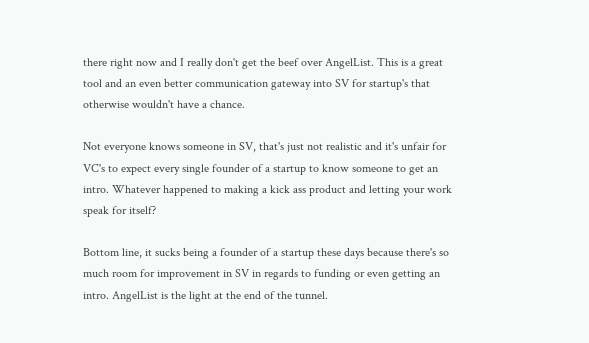there right now and I really don't get the beef over AngelList. This is a great tool and an even better communication gateway into SV for startup's that otherwise wouldn't have a chance.

Not everyone knows someone in SV, that's just not realistic and it's unfair for VC's to expect every single founder of a startup to know someone to get an intro. Whatever happened to making a kick ass product and letting your work speak for itself?

Bottom line, it sucks being a founder of a startup these days because there's so much room for improvement in SV in regards to funding or even getting an intro. AngelList is the light at the end of the tunnel.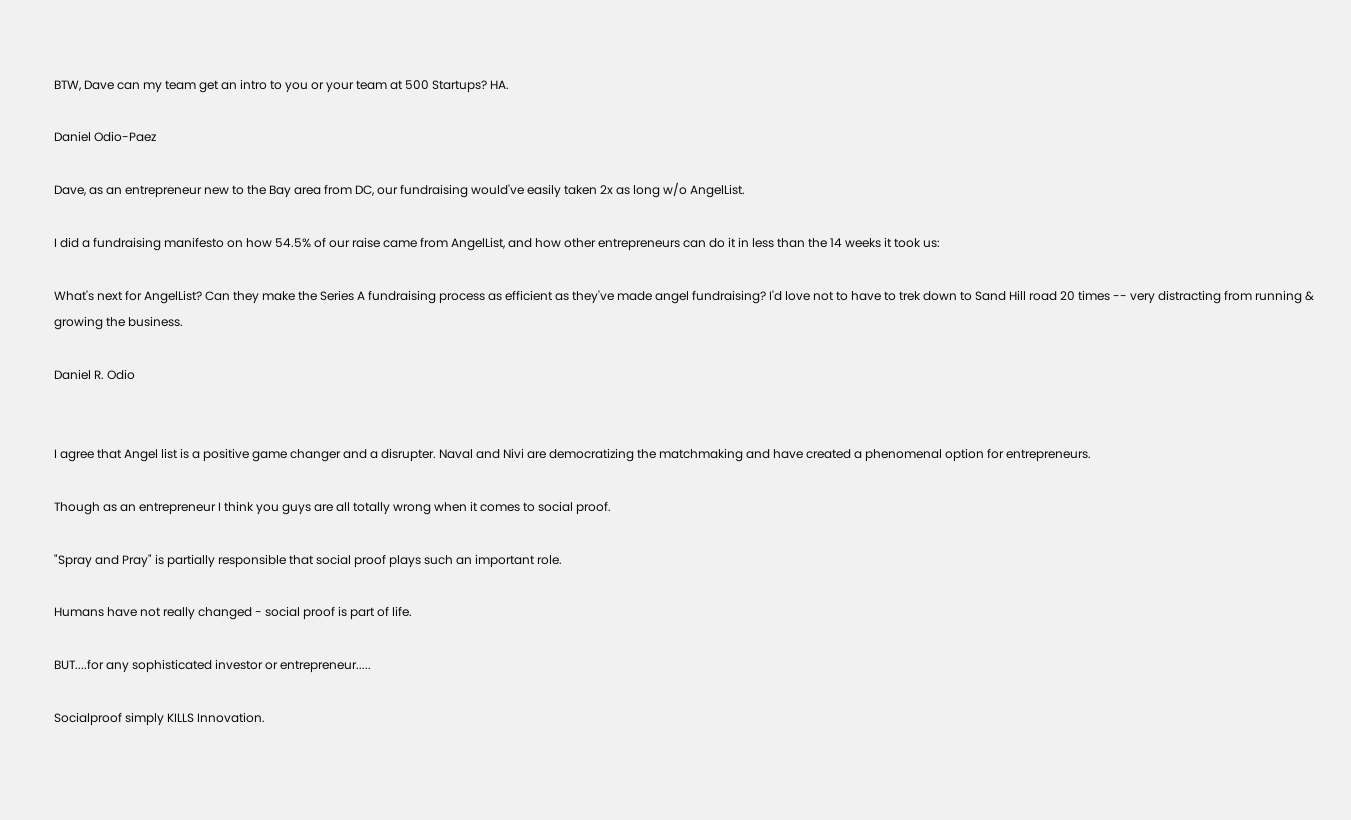BTW, Dave can my team get an intro to you or your team at 500 Startups? HA.

Daniel Odio-Paez

Dave, as an entrepreneur new to the Bay area from DC, our fundraising would've easily taken 2x as long w/o AngelList.

I did a fundraising manifesto on how 54.5% of our raise came from AngelList, and how other entrepreneurs can do it in less than the 14 weeks it took us:

What's next for AngelList? Can they make the Series A fundraising process as efficient as they've made angel fundraising? I'd love not to have to trek down to Sand Hill road 20 times -- very distracting from running & growing the business.

Daniel R. Odio


I agree that Angel list is a positive game changer and a disrupter. Naval and Nivi are democratizing the matchmaking and have created a phenomenal option for entrepreneurs.

Though as an entrepreneur I think you guys are all totally wrong when it comes to social proof.

"Spray and Pray" is partially responsible that social proof plays such an important role.

Humans have not really changed - social proof is part of life.

BUT....for any sophisticated investor or entrepreneur.....

Socialproof simply KILLS Innovation.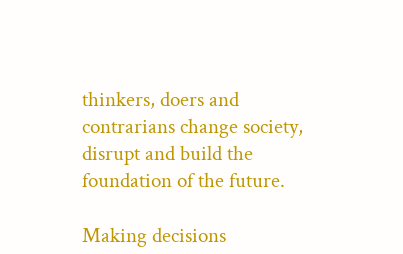thinkers, doers and contrarians change society, disrupt and build the foundation of the future.

Making decisions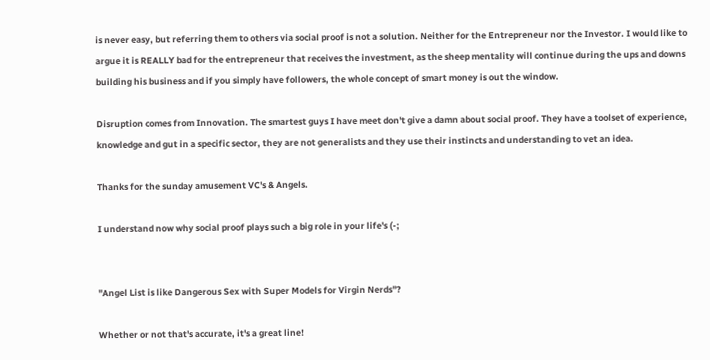is never easy, but referring them to others via social proof is not a solution. Neither for the Entrepreneur nor the Investor. I would like to argue it is REALLY bad for the entrepreneur that receives the investment, as the sheep mentality will continue during the ups and downs building his business and if you simply have followers, the whole concept of smart money is out the window.

Disruption comes from Innovation. The smartest guys I have meet don't give a damn about social proof. They have a toolset of experience, knowledge and gut in a specific sector, they are not generalists and they use their instincts and understanding to vet an idea.

Thanks for the sunday amusement VC's & Angels.

I understand now why social proof plays such a big role in your life's (-;


"Angel List is like Dangerous Sex with Super Models for Virgin Nerds"?

Whether or not that's accurate, it's a great line!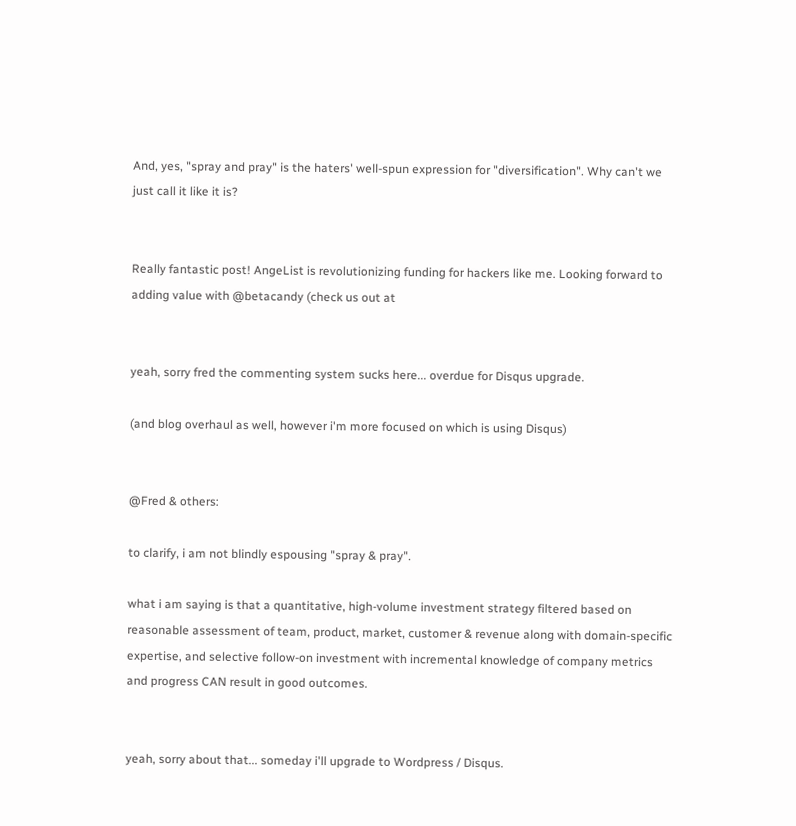And, yes, "spray and pray" is the haters' well-spun expression for "diversification". Why can't we just call it like it is?


Really fantastic post! AngeList is revolutionizing funding for hackers like me. Looking forward to adding value with @betacandy (check us out at


yeah, sorry fred the commenting system sucks here... overdue for Disqus upgrade.

(and blog overhaul as well, however i'm more focused on which is using Disqus)


@Fred & others:

to clarify, i am not blindly espousing "spray & pray".

what i am saying is that a quantitative, high-volume investment strategy filtered based on reasonable assessment of team, product, market, customer & revenue along with domain-specific expertise, and selective follow-on investment with incremental knowledge of company metrics and progress CAN result in good outcomes.


yeah, sorry about that... someday i'll upgrade to Wordpress / Disqus.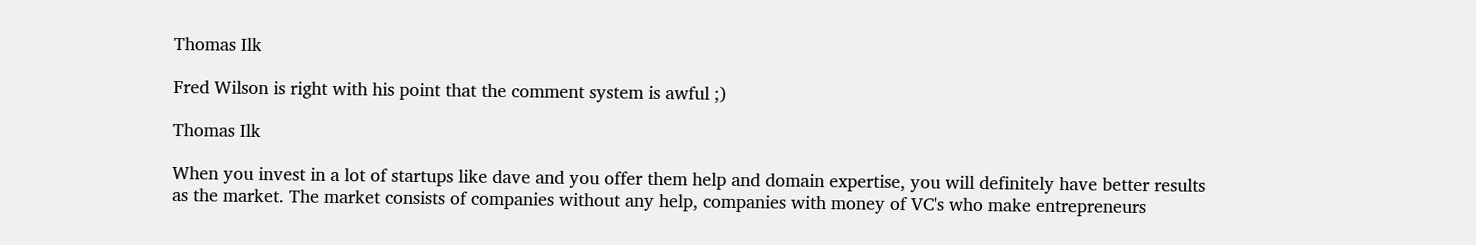Thomas Ilk

Fred Wilson is right with his point that the comment system is awful ;)

Thomas Ilk

When you invest in a lot of startups like dave and you offer them help and domain expertise, you will definitely have better results as the market. The market consists of companies without any help, companies with money of VC's who make entrepreneurs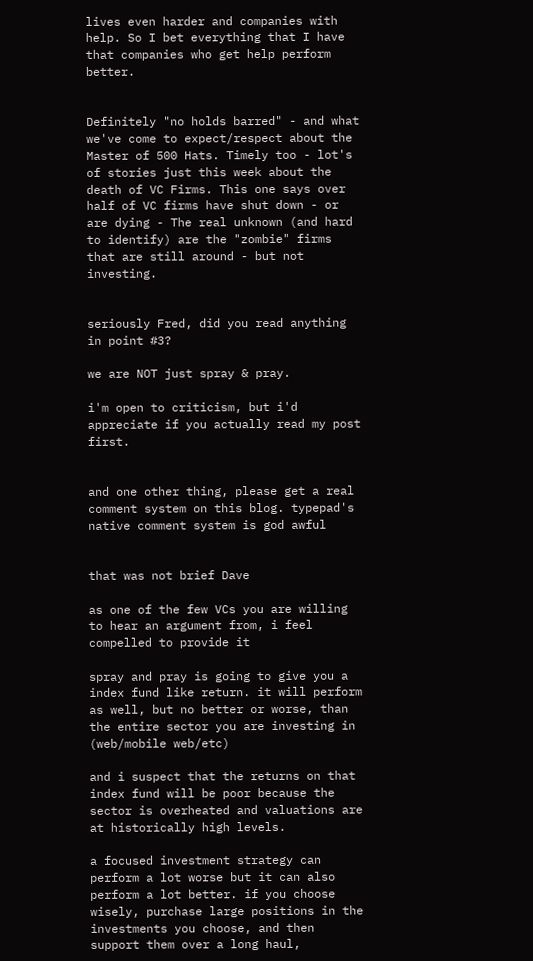lives even harder and companies with help. So I bet everything that I have that companies who get help perform better.


Definitely "no holds barred" - and what we've come to expect/respect about the Master of 500 Hats. Timely too - lot's of stories just this week about the death of VC Firms. This one says over half of VC firms have shut down - or are dying - The real unknown (and hard to identify) are the "zombie" firms that are still around - but not investing.


seriously Fred, did you read anything in point #3?

we are NOT just spray & pray.

i'm open to criticism, but i'd appreciate if you actually read my post first.


and one other thing, please get a real comment system on this blog. typepad's native comment system is god awful


that was not brief Dave

as one of the few VCs you are willing to hear an argument from, i feel compelled to provide it

spray and pray is going to give you a index fund like return. it will perform as well, but no better or worse, than the entire sector you are investing in (web/mobile web/etc)

and i suspect that the returns on that index fund will be poor because the sector is overheated and valuations are at historically high levels.

a focused investment strategy can perform a lot worse but it can also perform a lot better. if you choose wisely, purchase large positions in the investments you choose, and then support them over a long haul,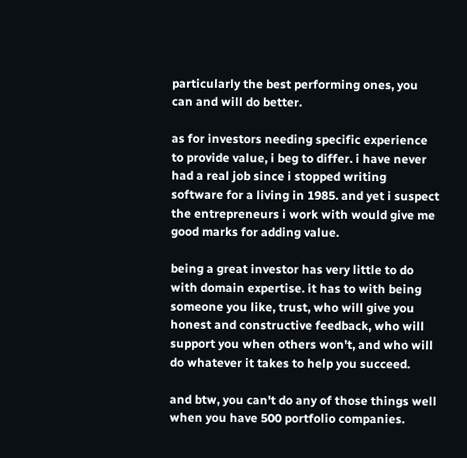particularly the best performing ones, you can and will do better.

as for investors needing specific experience to provide value, i beg to differ. i have never had a real job since i stopped writing software for a living in 1985. and yet i suspect the entrepreneurs i work with would give me good marks for adding value.

being a great investor has very little to do with domain expertise. it has to with being someone you like, trust, who will give you honest and constructive feedback, who will support you when others won't, and who will do whatever it takes to help you succeed.

and btw, you can't do any of those things well when you have 500 portfolio companies.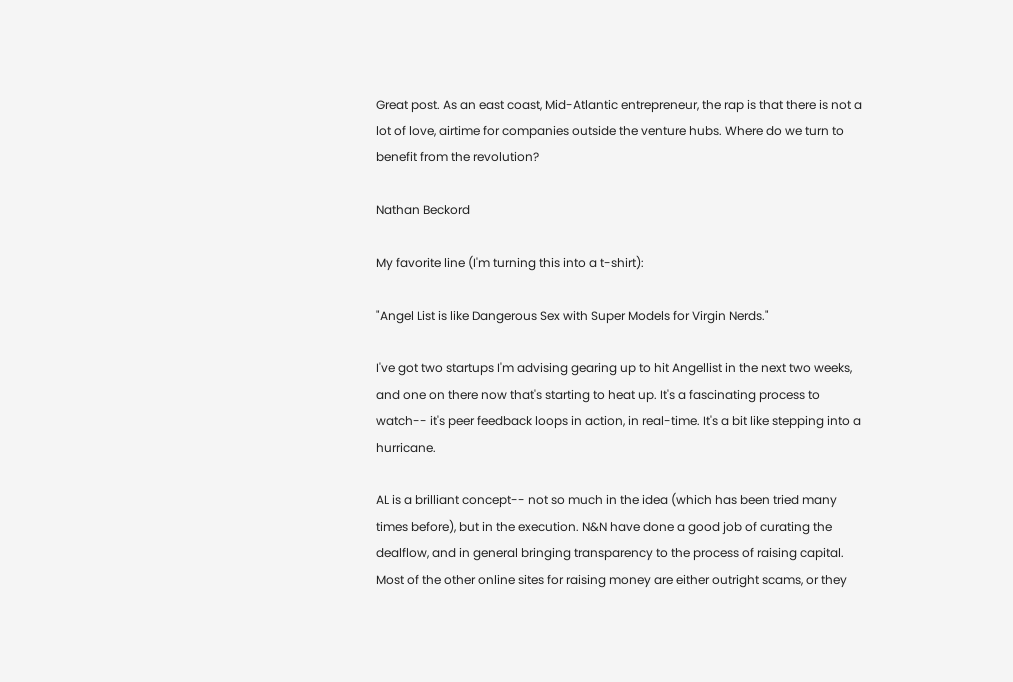Great post. As an east coast, Mid-Atlantic entrepreneur, the rap is that there is not a lot of love, airtime for companies outside the venture hubs. Where do we turn to benefit from the revolution?

Nathan Beckord

My favorite line (I'm turning this into a t-shirt):

"Angel List is like Dangerous Sex with Super Models for Virgin Nerds."

I've got two startups I'm advising gearing up to hit Angellist in the next two weeks, and one on there now that's starting to heat up. It's a fascinating process to watch-- it's peer feedback loops in action, in real-time. It's a bit like stepping into a hurricane.

AL is a brilliant concept-- not so much in the idea (which has been tried many times before), but in the execution. N&N have done a good job of curating the dealflow, and in general bringing transparency to the process of raising capital. Most of the other online sites for raising money are either outright scams, or they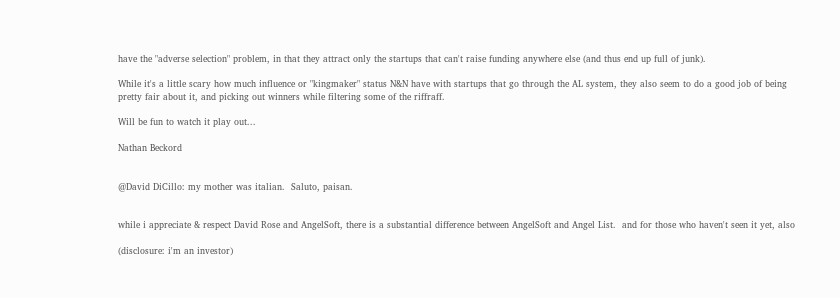have the "adverse selection" problem, in that they attract only the startups that can't raise funding anywhere else (and thus end up full of junk).

While it's a little scary how much influence or "kingmaker" status N&N have with startups that go through the AL system, they also seem to do a good job of being pretty fair about it, and picking out winners while filtering some of the riffraff.

Will be fun to watch it play out...

Nathan Beckord


@David DiCillo: my mother was italian.  Saluto, paisan.


while i appreciate & respect David Rose and AngelSoft, there is a substantial difference between AngelSoft and Angel List.  and for those who haven't seen it yet, also

(disclosure: i'm an investor)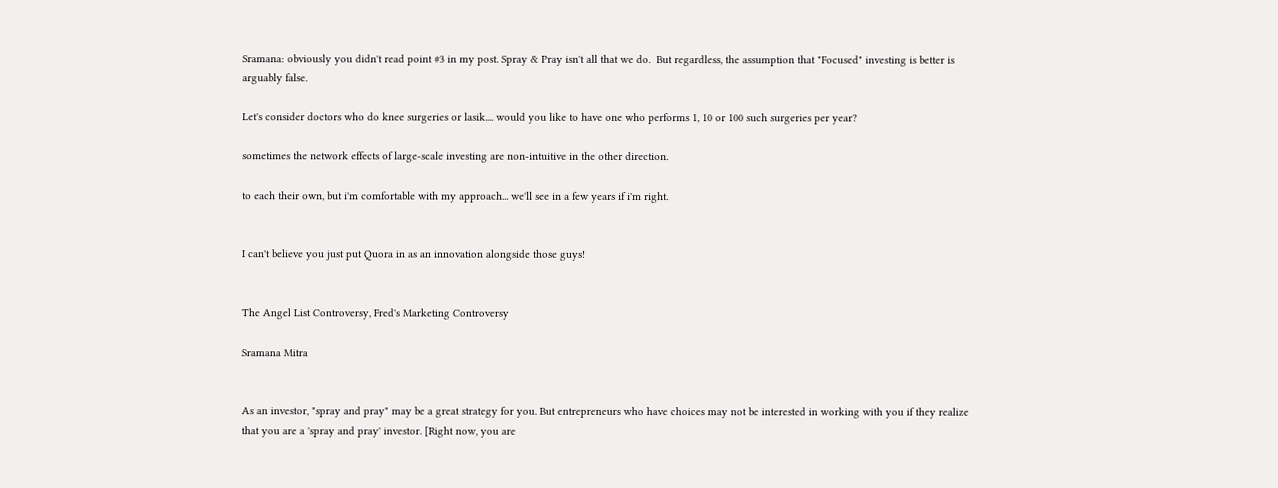Sramana: obviously you didn't read point #3 in my post. Spray & Pray isn't all that we do.  But regardless, the assumption that "Focused" investing is better is arguably false.

Let's consider doctors who do knee surgeries or lasik.... would you like to have one who performs 1, 10 or 100 such surgeries per year?

sometimes the network effects of large-scale investing are non-intuitive in the other direction.

to each their own, but i'm comfortable with my approach... we'll see in a few years if i'm right.


I can't believe you just put Quora in as an innovation alongside those guys!


The Angel List Controversy, Fred's Marketing Controversy

Sramana Mitra


As an investor, "spray and pray" may be a great strategy for you. But entrepreneurs who have choices may not be interested in working with you if they realize that you are a 'spray and pray' investor. [Right now, you are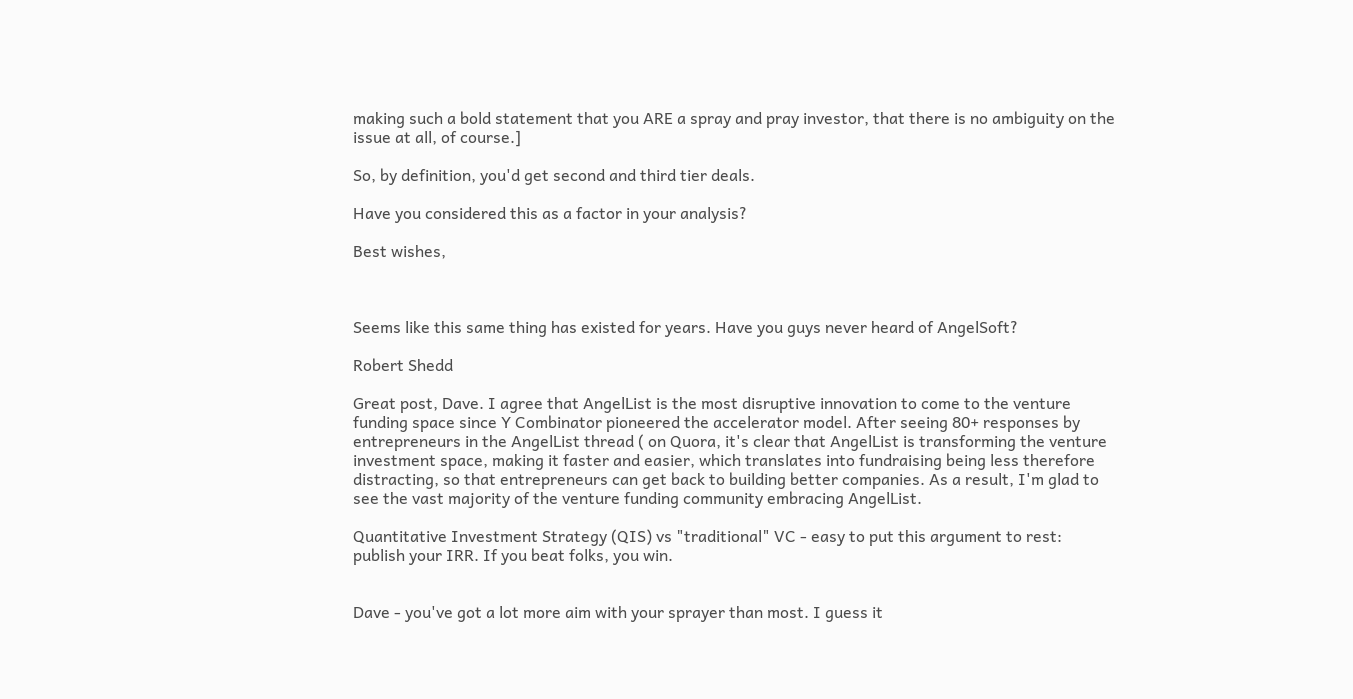making such a bold statement that you ARE a spray and pray investor, that there is no ambiguity on the issue at all, of course.]

So, by definition, you'd get second and third tier deals.

Have you considered this as a factor in your analysis?

Best wishes,



Seems like this same thing has existed for years. Have you guys never heard of AngelSoft?

Robert Shedd

Great post, Dave. I agree that AngelList is the most disruptive innovation to come to the venture funding space since Y Combinator pioneered the accelerator model. After seeing 80+ responses by entrepreneurs in the AngelList thread ( on Quora, it's clear that AngelList is transforming the venture investment space, making it faster and easier, which translates into fundraising being less therefore distracting, so that entrepreneurs can get back to building better companies. As a result, I'm glad to see the vast majority of the venture funding community embracing AngelList.

Quantitative Investment Strategy (QIS) vs "traditional" VC - easy to put this argument to rest: publish your IRR. If you beat folks, you win.


Dave - you've got a lot more aim with your sprayer than most. I guess it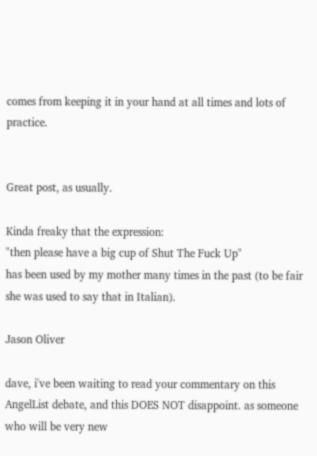comes from keeping it in your hand at all times and lots of practice.


Great post, as usually.

Kinda freaky that the expression:
"then please have a big cup of Shut The Fuck Up"
has been used by my mother many times in the past (to be fair she was used to say that in Italian).

Jason Oliver

dave, i've been waiting to read your commentary on this AngelList debate, and this DOES NOT disappoint. as someone who will be very new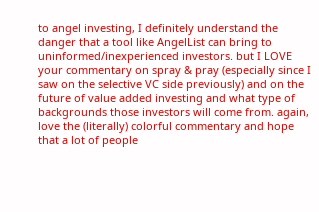to angel investing, I definitely understand the danger that a tool like AngelList can bring to uninformed/inexperienced investors. but I LOVE your commentary on spray & pray (especially since I saw on the selective VC side previously) and on the future of value added investing and what type of backgrounds those investors will come from. again, love the (literally) colorful commentary and hope that a lot of people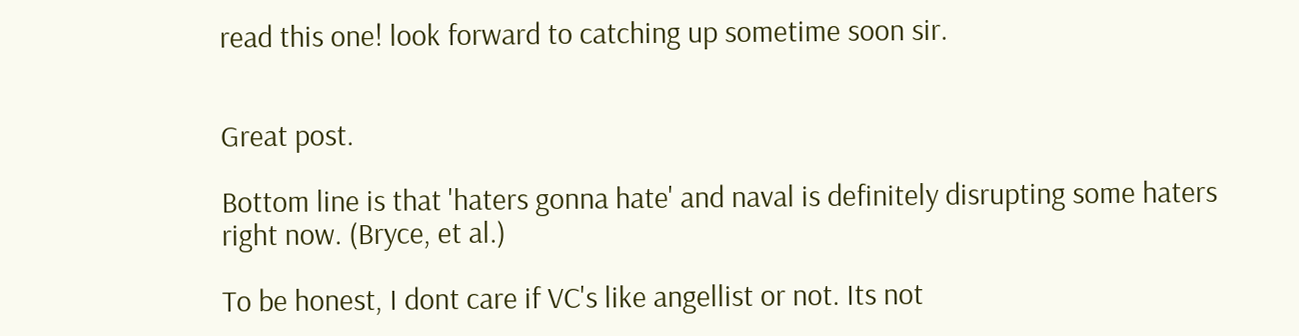read this one! look forward to catching up sometime soon sir.


Great post.

Bottom line is that 'haters gonna hate' and naval is definitely disrupting some haters right now. (Bryce, et al.)

To be honest, I dont care if VC's like angellist or not. Its not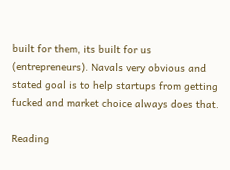built for them, its built for us (entrepreneurs). Navals very obvious and stated goal is to help startups from getting fucked and market choice always does that.

Reading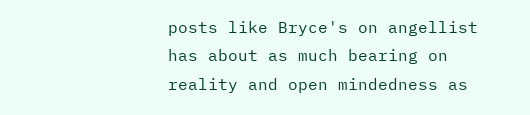posts like Bryce's on angellist has about as much bearing on reality and open mindedness as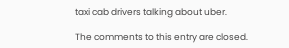taxi cab drivers talking about uber.

The comments to this entry are closed.